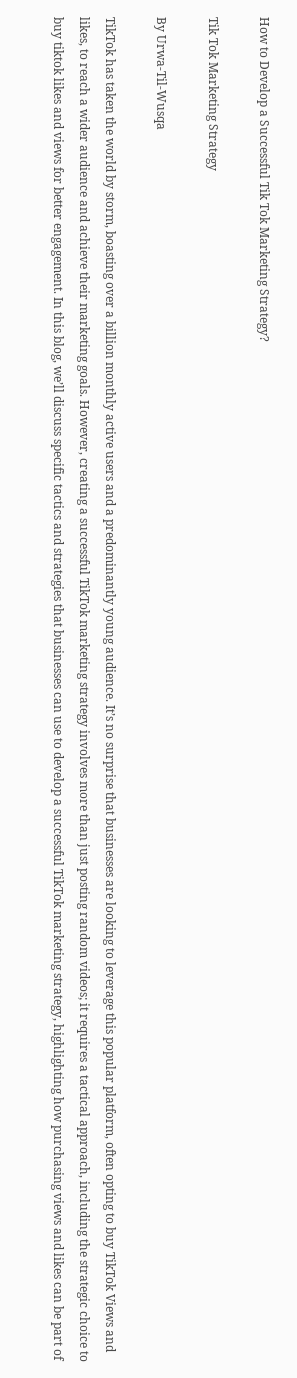How to Develop a Successful Tik Tok Marketing Strategy?

Tik Tok Marketing Strategy

By Urwa-Til-Wusqa

TikTok has taken the world by storm, boasting over a billion monthly active users and a predominantly young audience. It’s no surprise that businesses are looking to leverage this popular platform, often opting to buy TikTok Views and likes, to reach a wider audience and achieve their marketing goals. However, creating a successful TikTok marketing strategy involves more than just posting random videos; it requires a tactical approach, including the strategic choice to buy tiktok likes and views for better engagement. In this blog, we’ll discuss specific tactics and strategies that businesses can use to develop a successful TikTok marketing strategy, highlighting how purchasing views and likes can be part of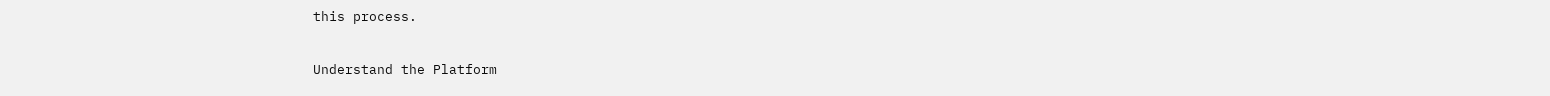this process.

Understand the Platform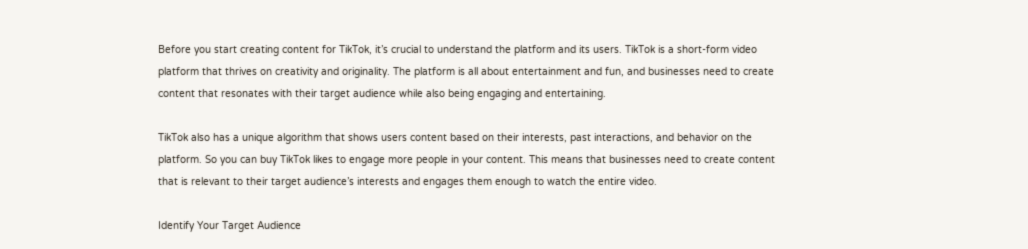Before you start creating content for TikTok, it’s crucial to understand the platform and its users. TikTok is a short-form video platform that thrives on creativity and originality. The platform is all about entertainment and fun, and businesses need to create content that resonates with their target audience while also being engaging and entertaining.

TikTok also has a unique algorithm that shows users content based on their interests, past interactions, and behavior on the platform. So you can buy TikTok likes to engage more people in your content. This means that businesses need to create content that is relevant to their target audience’s interests and engages them enough to watch the entire video.

Identify Your Target Audience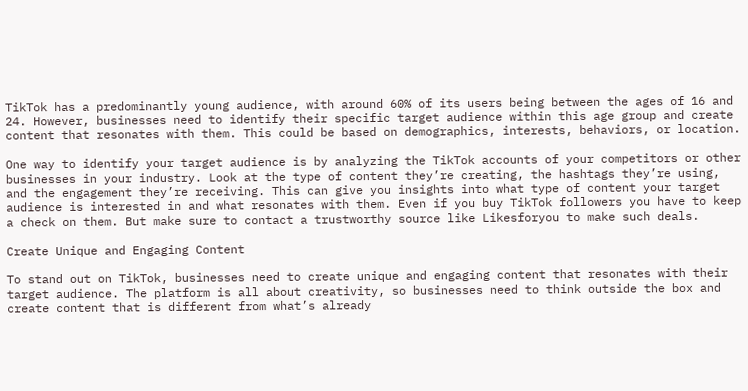TikTok has a predominantly young audience, with around 60% of its users being between the ages of 16 and 24. However, businesses need to identify their specific target audience within this age group and create content that resonates with them. This could be based on demographics, interests, behaviors, or location.

One way to identify your target audience is by analyzing the TikTok accounts of your competitors or other businesses in your industry. Look at the type of content they’re creating, the hashtags they’re using, and the engagement they’re receiving. This can give you insights into what type of content your target audience is interested in and what resonates with them. Even if you buy TikTok followers you have to keep a check on them. But make sure to contact a trustworthy source like Likesforyou to make such deals.

Create Unique and Engaging Content

To stand out on TikTok, businesses need to create unique and engaging content that resonates with their target audience. The platform is all about creativity, so businesses need to think outside the box and create content that is different from what’s already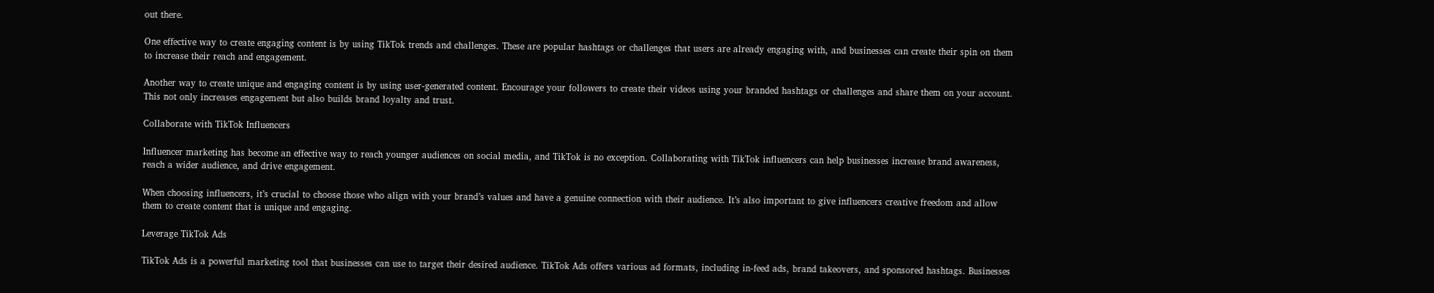out there.

One effective way to create engaging content is by using TikTok trends and challenges. These are popular hashtags or challenges that users are already engaging with, and businesses can create their spin on them to increase their reach and engagement.

Another way to create unique and engaging content is by using user-generated content. Encourage your followers to create their videos using your branded hashtags or challenges and share them on your account. This not only increases engagement but also builds brand loyalty and trust.

Collaborate with TikTok Influencers

Influencer marketing has become an effective way to reach younger audiences on social media, and TikTok is no exception. Collaborating with TikTok influencers can help businesses increase brand awareness, reach a wider audience, and drive engagement.

When choosing influencers, it’s crucial to choose those who align with your brand’s values and have a genuine connection with their audience. It’s also important to give influencers creative freedom and allow them to create content that is unique and engaging.

Leverage TikTok Ads

TikTok Ads is a powerful marketing tool that businesses can use to target their desired audience. TikTok Ads offers various ad formats, including in-feed ads, brand takeovers, and sponsored hashtags. Businesses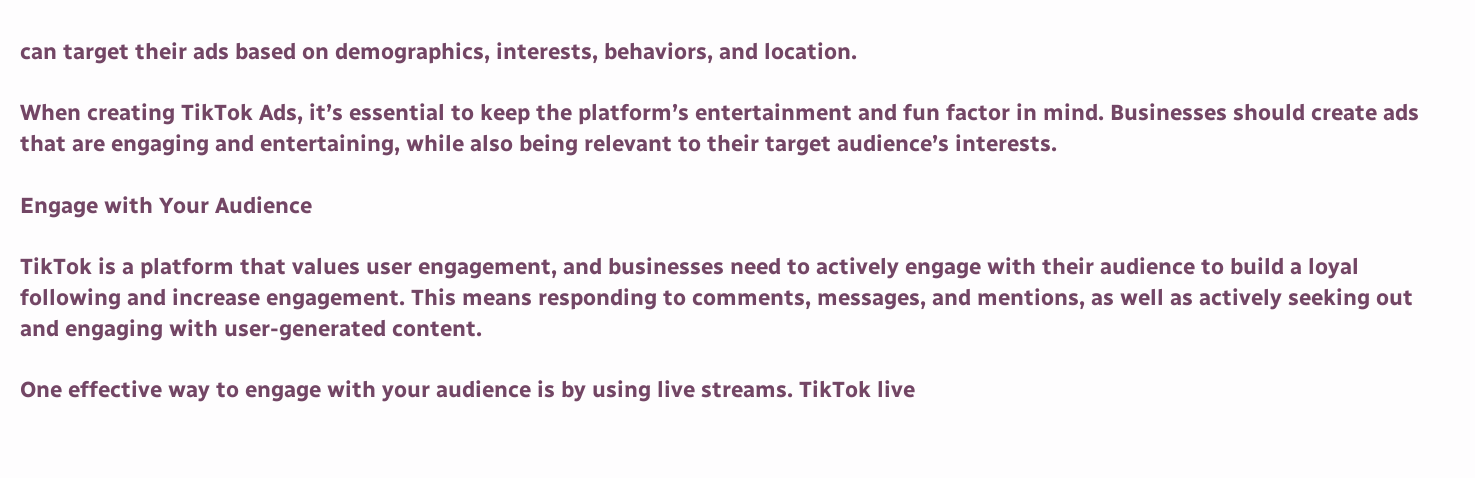can target their ads based on demographics, interests, behaviors, and location.

When creating TikTok Ads, it’s essential to keep the platform’s entertainment and fun factor in mind. Businesses should create ads that are engaging and entertaining, while also being relevant to their target audience’s interests.

Engage with Your Audience

TikTok is a platform that values user engagement, and businesses need to actively engage with their audience to build a loyal following and increase engagement. This means responding to comments, messages, and mentions, as well as actively seeking out and engaging with user-generated content.

One effective way to engage with your audience is by using live streams. TikTok live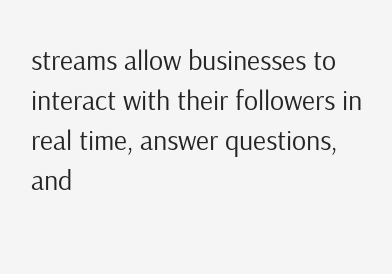streams allow businesses to interact with their followers in real time, answer questions, and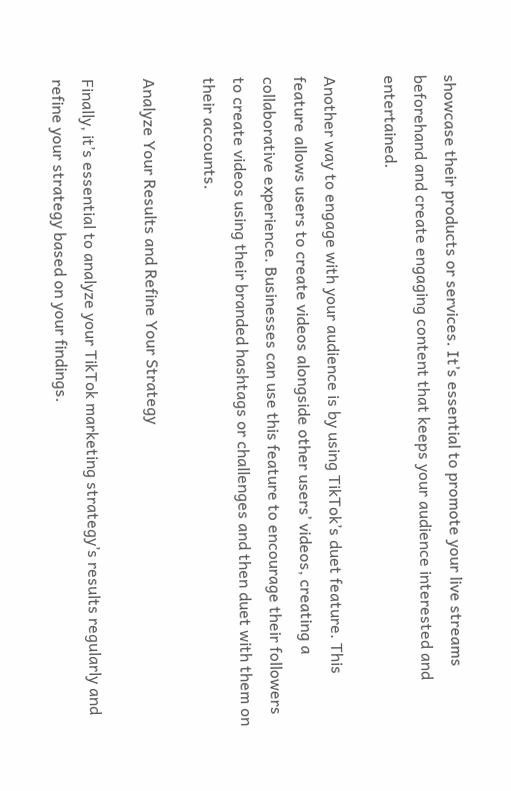showcase their products or services. It’s essential to promote your live streams beforehand and create engaging content that keeps your audience interested and entertained.

Another way to engage with your audience is by using TikTok’s duet feature. This feature allows users to create videos alongside other users’ videos, creating a collaborative experience. Businesses can use this feature to encourage their followers to create videos using their branded hashtags or challenges and then duet with them on their accounts.

Analyze Your Results and Refine Your Strategy

Finally, it’s essential to analyze your TikTok marketing strategy’s results regularly and refine your strategy based on your findings.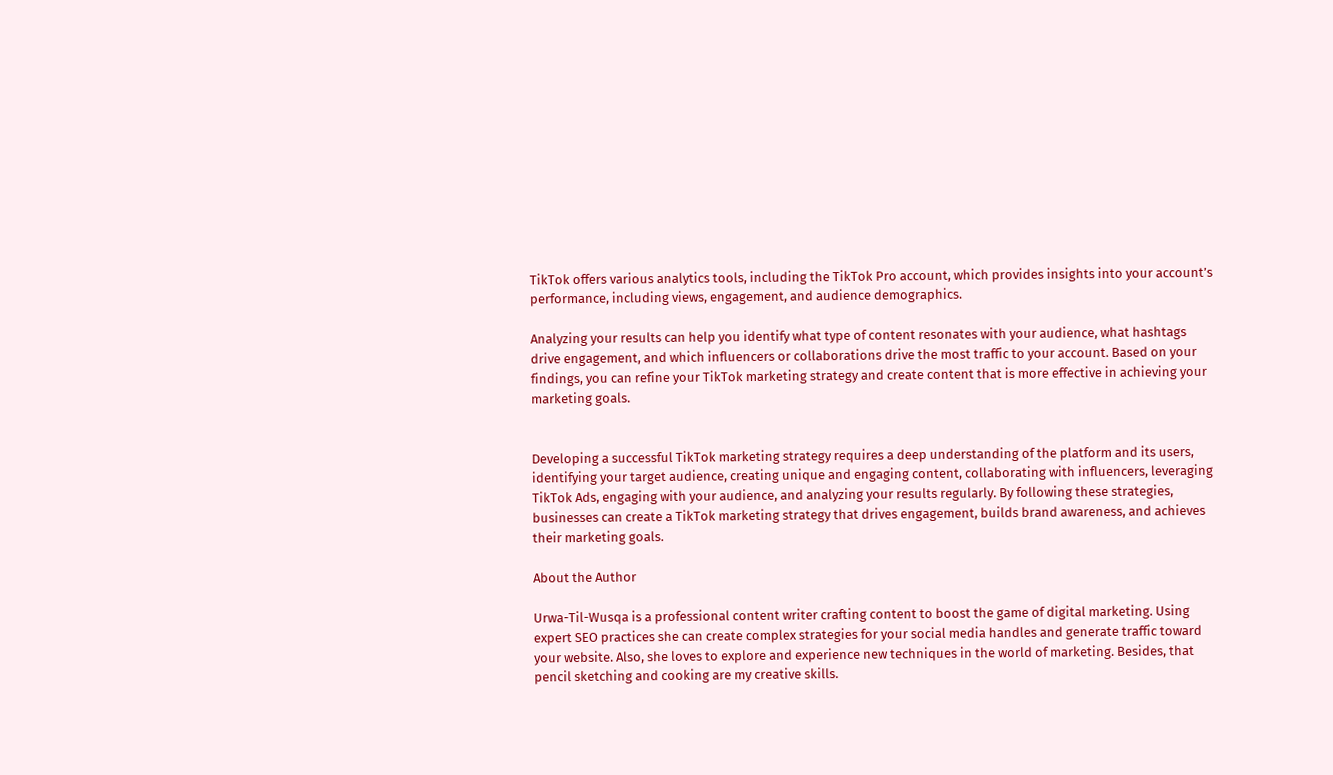TikTok offers various analytics tools, including the TikTok Pro account, which provides insights into your account’s performance, including views, engagement, and audience demographics.

Analyzing your results can help you identify what type of content resonates with your audience, what hashtags drive engagement, and which influencers or collaborations drive the most traffic to your account. Based on your findings, you can refine your TikTok marketing strategy and create content that is more effective in achieving your marketing goals.


Developing a successful TikTok marketing strategy requires a deep understanding of the platform and its users, identifying your target audience, creating unique and engaging content, collaborating with influencers, leveraging TikTok Ads, engaging with your audience, and analyzing your results regularly. By following these strategies, businesses can create a TikTok marketing strategy that drives engagement, builds brand awareness, and achieves their marketing goals.

About the Author

Urwa-Til-Wusqa is a professional content writer crafting content to boost the game of digital marketing. Using expert SEO practices she can create complex strategies for your social media handles and generate traffic toward your website. Also, she loves to explore and experience new techniques in the world of marketing. Besides, that pencil sketching and cooking are my creative skills.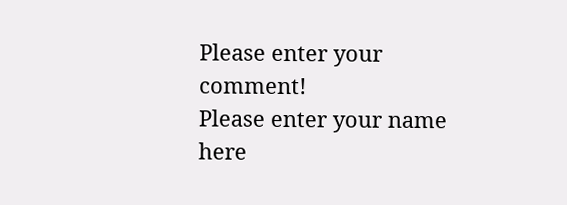Please enter your comment!
Please enter your name here